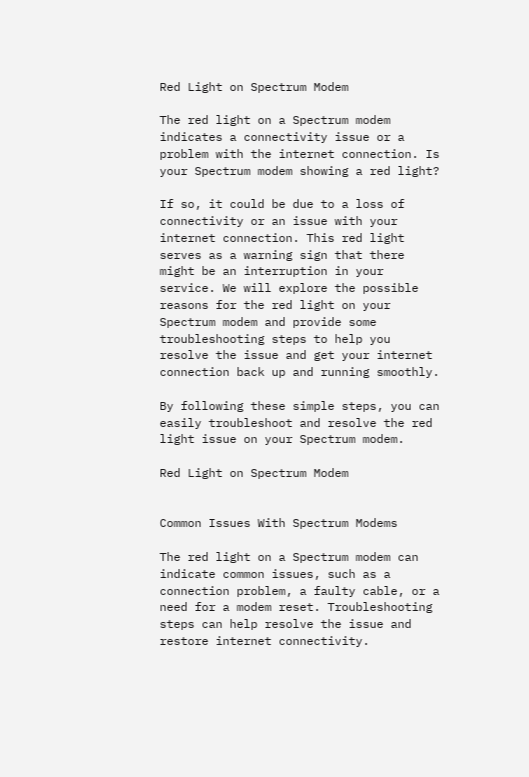Red Light on Spectrum Modem

The red light on a Spectrum modem indicates a connectivity issue or a problem with the internet connection. Is your Spectrum modem showing a red light?

If so, it could be due to a loss of connectivity or an issue with your internet connection. This red light serves as a warning sign that there might be an interruption in your service. We will explore the possible reasons for the red light on your Spectrum modem and provide some troubleshooting steps to help you resolve the issue and get your internet connection back up and running smoothly.

By following these simple steps, you can easily troubleshoot and resolve the red light issue on your Spectrum modem.

Red Light on Spectrum Modem


Common Issues With Spectrum Modems

The red light on a Spectrum modem can indicate common issues, such as a connection problem, a faulty cable, or a need for a modem reset. Troubleshooting steps can help resolve the issue and restore internet connectivity.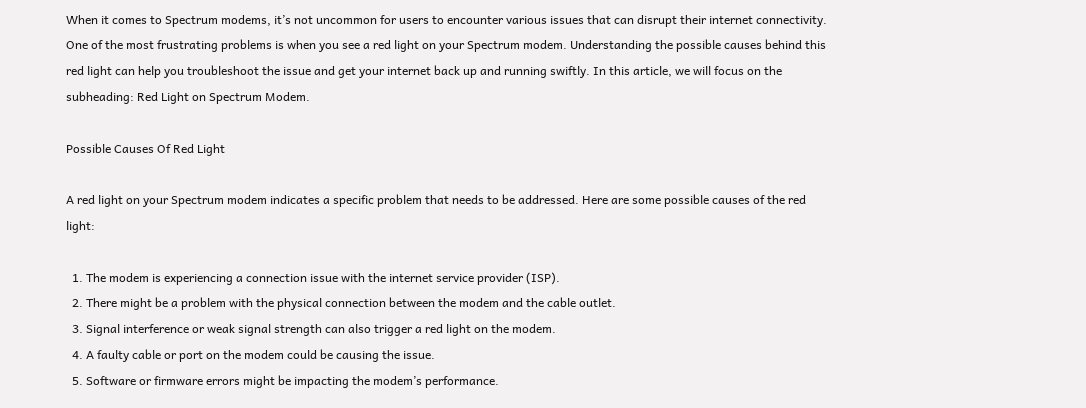When it comes to Spectrum modems, it’s not uncommon for users to encounter various issues that can disrupt their internet connectivity. One of the most frustrating problems is when you see a red light on your Spectrum modem. Understanding the possible causes behind this red light can help you troubleshoot the issue and get your internet back up and running swiftly. In this article, we will focus on the subheading: Red Light on Spectrum Modem.

Possible Causes Of Red Light

A red light on your Spectrum modem indicates a specific problem that needs to be addressed. Here are some possible causes of the red light:

  1. The modem is experiencing a connection issue with the internet service provider (ISP).
  2. There might be a problem with the physical connection between the modem and the cable outlet.
  3. Signal interference or weak signal strength can also trigger a red light on the modem.
  4. A faulty cable or port on the modem could be causing the issue.
  5. Software or firmware errors might be impacting the modem’s performance.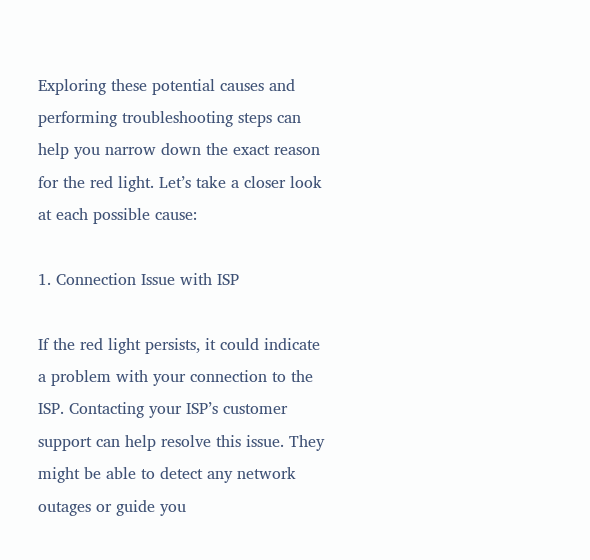Exploring these potential causes and performing troubleshooting steps can help you narrow down the exact reason for the red light. Let’s take a closer look at each possible cause:

1. Connection Issue with ISP

If the red light persists, it could indicate a problem with your connection to the ISP. Contacting your ISP’s customer support can help resolve this issue. They might be able to detect any network outages or guide you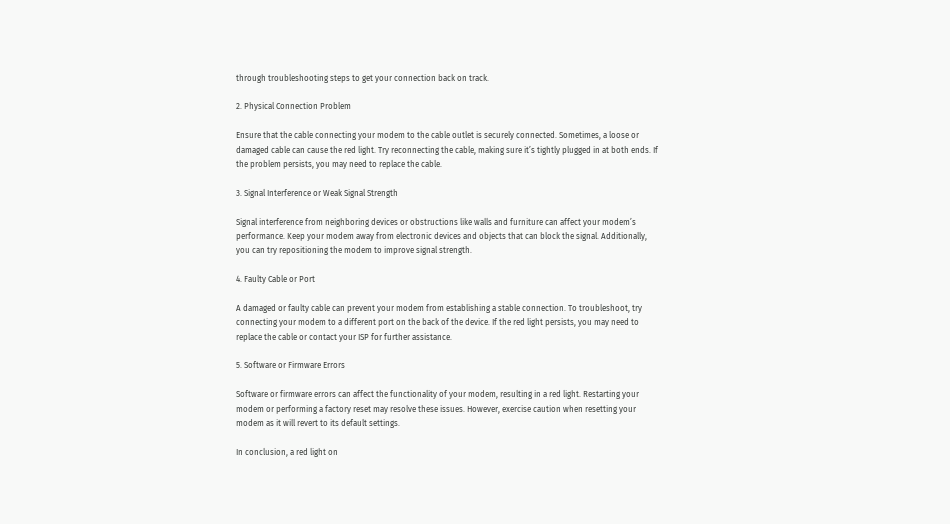through troubleshooting steps to get your connection back on track.

2. Physical Connection Problem

Ensure that the cable connecting your modem to the cable outlet is securely connected. Sometimes, a loose or damaged cable can cause the red light. Try reconnecting the cable, making sure it’s tightly plugged in at both ends. If the problem persists, you may need to replace the cable.

3. Signal Interference or Weak Signal Strength

Signal interference from neighboring devices or obstructions like walls and furniture can affect your modem’s performance. Keep your modem away from electronic devices and objects that can block the signal. Additionally, you can try repositioning the modem to improve signal strength.

4. Faulty Cable or Port

A damaged or faulty cable can prevent your modem from establishing a stable connection. To troubleshoot, try connecting your modem to a different port on the back of the device. If the red light persists, you may need to replace the cable or contact your ISP for further assistance.

5. Software or Firmware Errors

Software or firmware errors can affect the functionality of your modem, resulting in a red light. Restarting your modem or performing a factory reset may resolve these issues. However, exercise caution when resetting your modem as it will revert to its default settings.

In conclusion, a red light on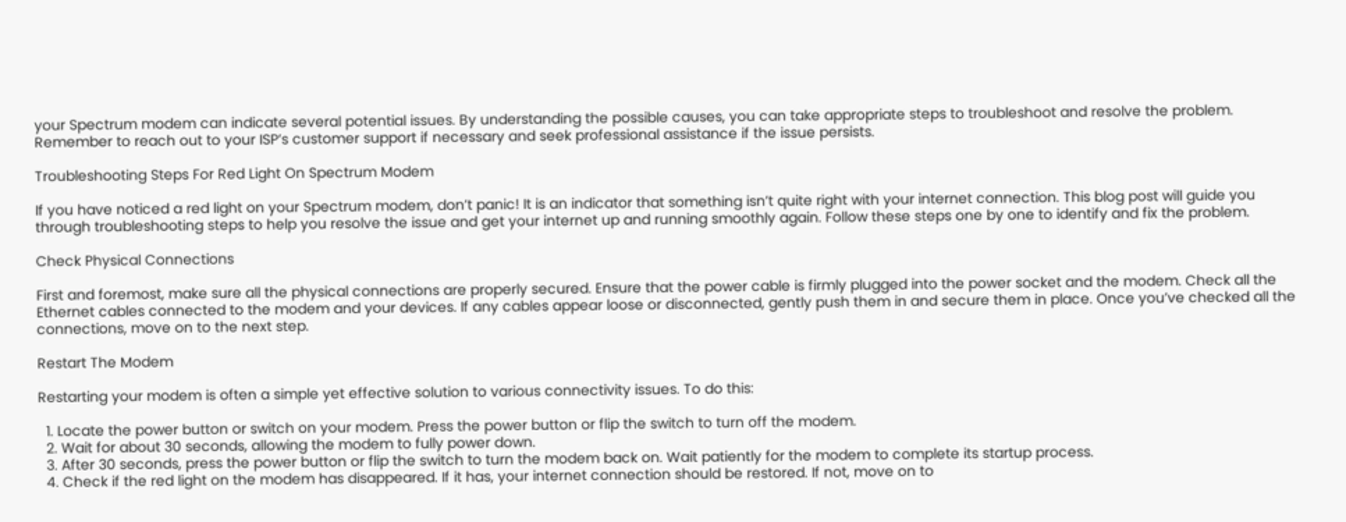your Spectrum modem can indicate several potential issues. By understanding the possible causes, you can take appropriate steps to troubleshoot and resolve the problem. Remember to reach out to your ISP’s customer support if necessary and seek professional assistance if the issue persists.

Troubleshooting Steps For Red Light On Spectrum Modem

If you have noticed a red light on your Spectrum modem, don’t panic! It is an indicator that something isn’t quite right with your internet connection. This blog post will guide you through troubleshooting steps to help you resolve the issue and get your internet up and running smoothly again. Follow these steps one by one to identify and fix the problem.

Check Physical Connections

First and foremost, make sure all the physical connections are properly secured. Ensure that the power cable is firmly plugged into the power socket and the modem. Check all the Ethernet cables connected to the modem and your devices. If any cables appear loose or disconnected, gently push them in and secure them in place. Once you’ve checked all the connections, move on to the next step.

Restart The Modem

Restarting your modem is often a simple yet effective solution to various connectivity issues. To do this:

  1. Locate the power button or switch on your modem. Press the power button or flip the switch to turn off the modem.
  2. Wait for about 30 seconds, allowing the modem to fully power down.
  3. After 30 seconds, press the power button or flip the switch to turn the modem back on. Wait patiently for the modem to complete its startup process.
  4. Check if the red light on the modem has disappeared. If it has, your internet connection should be restored. If not, move on to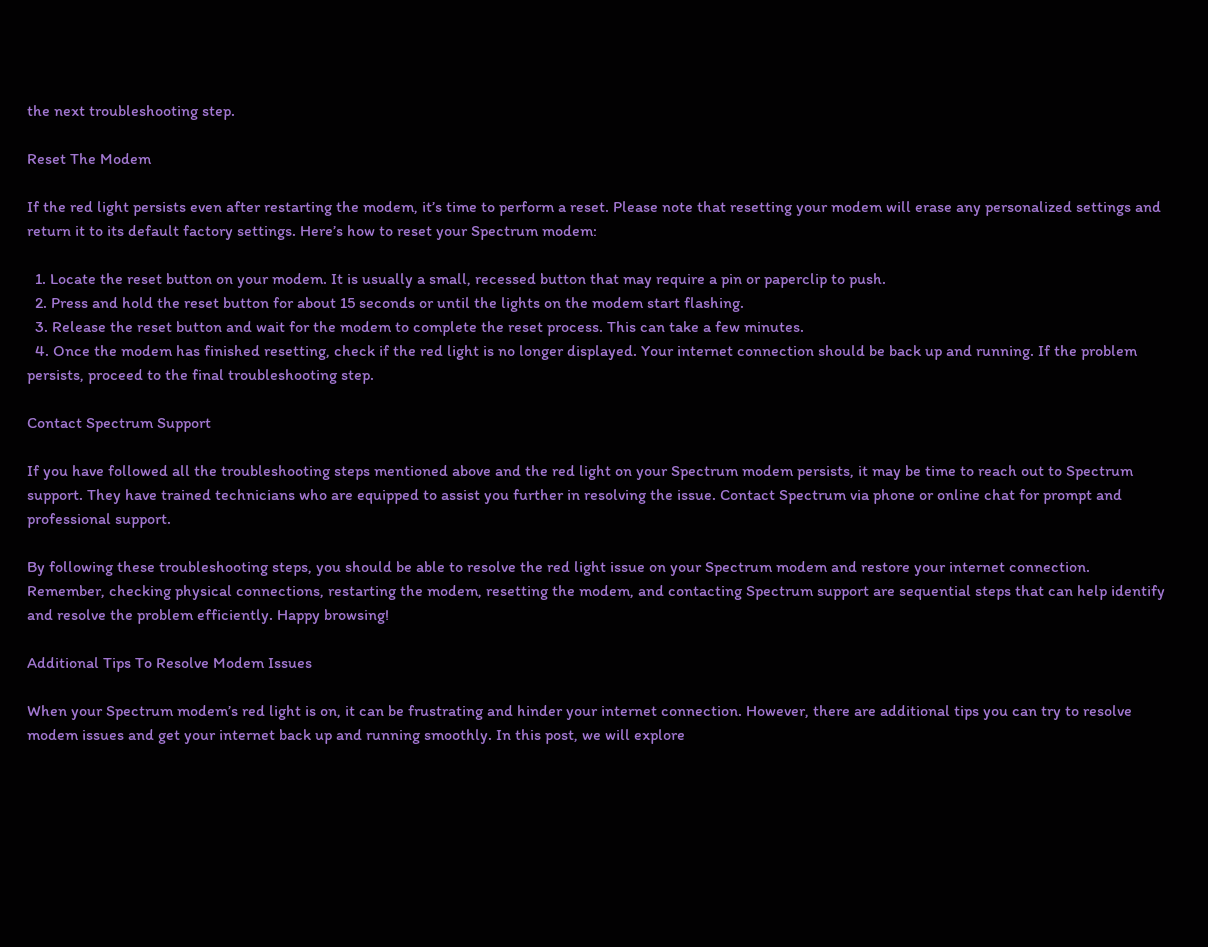the next troubleshooting step.

Reset The Modem

If the red light persists even after restarting the modem, it’s time to perform a reset. Please note that resetting your modem will erase any personalized settings and return it to its default factory settings. Here’s how to reset your Spectrum modem:

  1. Locate the reset button on your modem. It is usually a small, recessed button that may require a pin or paperclip to push.
  2. Press and hold the reset button for about 15 seconds or until the lights on the modem start flashing.
  3. Release the reset button and wait for the modem to complete the reset process. This can take a few minutes.
  4. Once the modem has finished resetting, check if the red light is no longer displayed. Your internet connection should be back up and running. If the problem persists, proceed to the final troubleshooting step.

Contact Spectrum Support

If you have followed all the troubleshooting steps mentioned above and the red light on your Spectrum modem persists, it may be time to reach out to Spectrum support. They have trained technicians who are equipped to assist you further in resolving the issue. Contact Spectrum via phone or online chat for prompt and professional support.

By following these troubleshooting steps, you should be able to resolve the red light issue on your Spectrum modem and restore your internet connection. Remember, checking physical connections, restarting the modem, resetting the modem, and contacting Spectrum support are sequential steps that can help identify and resolve the problem efficiently. Happy browsing!

Additional Tips To Resolve Modem Issues

When your Spectrum modem’s red light is on, it can be frustrating and hinder your internet connection. However, there are additional tips you can try to resolve modem issues and get your internet back up and running smoothly. In this post, we will explore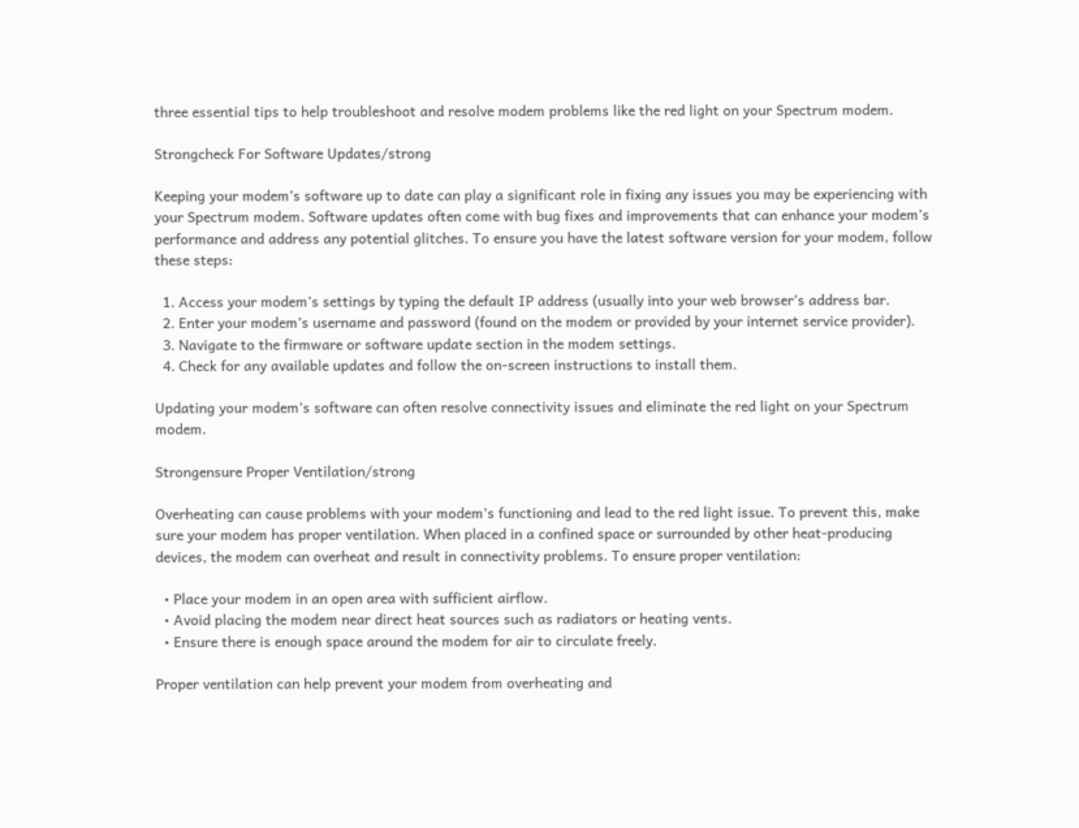three essential tips to help troubleshoot and resolve modem problems like the red light on your Spectrum modem.

Strongcheck For Software Updates/strong

Keeping your modem’s software up to date can play a significant role in fixing any issues you may be experiencing with your Spectrum modem. Software updates often come with bug fixes and improvements that can enhance your modem’s performance and address any potential glitches. To ensure you have the latest software version for your modem, follow these steps:

  1. Access your modem’s settings by typing the default IP address (usually into your web browser’s address bar.
  2. Enter your modem’s username and password (found on the modem or provided by your internet service provider).
  3. Navigate to the firmware or software update section in the modem settings.
  4. Check for any available updates and follow the on-screen instructions to install them.

Updating your modem’s software can often resolve connectivity issues and eliminate the red light on your Spectrum modem.

Strongensure Proper Ventilation/strong

Overheating can cause problems with your modem’s functioning and lead to the red light issue. To prevent this, make sure your modem has proper ventilation. When placed in a confined space or surrounded by other heat-producing devices, the modem can overheat and result in connectivity problems. To ensure proper ventilation:

  • Place your modem in an open area with sufficient airflow.
  • Avoid placing the modem near direct heat sources such as radiators or heating vents.
  • Ensure there is enough space around the modem for air to circulate freely.

Proper ventilation can help prevent your modem from overheating and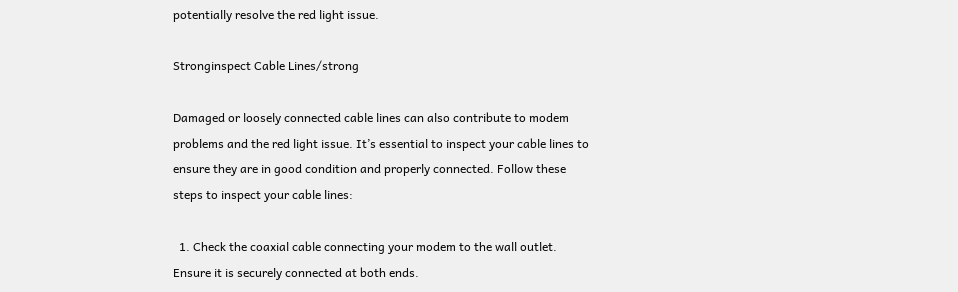potentially resolve the red light issue.

Stronginspect Cable Lines/strong

Damaged or loosely connected cable lines can also contribute to modem problems and the red light issue. It’s essential to inspect your cable lines to ensure they are in good condition and properly connected. Follow these steps to inspect your cable lines:

  1. Check the coaxial cable connecting your modem to the wall outlet. Ensure it is securely connected at both ends.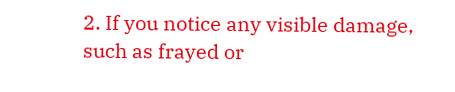2. If you notice any visible damage, such as frayed or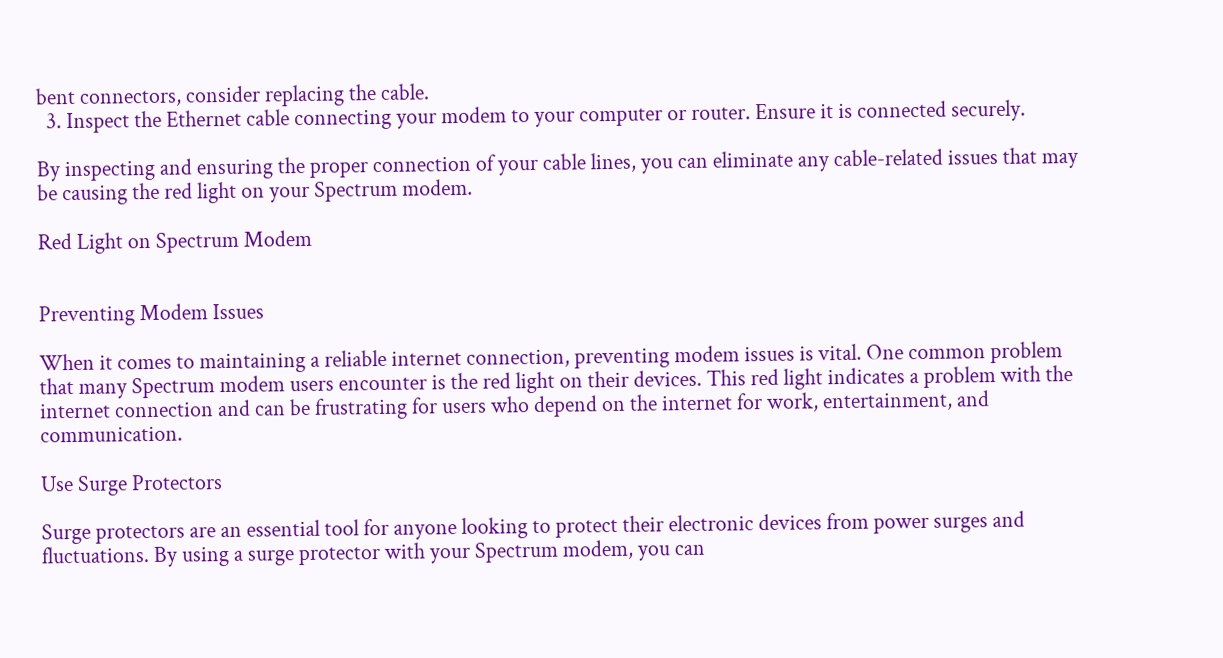bent connectors, consider replacing the cable.
  3. Inspect the Ethernet cable connecting your modem to your computer or router. Ensure it is connected securely.

By inspecting and ensuring the proper connection of your cable lines, you can eliminate any cable-related issues that may be causing the red light on your Spectrum modem.

Red Light on Spectrum Modem


Preventing Modem Issues

When it comes to maintaining a reliable internet connection, preventing modem issues is vital. One common problem that many Spectrum modem users encounter is the red light on their devices. This red light indicates a problem with the internet connection and can be frustrating for users who depend on the internet for work, entertainment, and communication.

Use Surge Protectors

Surge protectors are an essential tool for anyone looking to protect their electronic devices from power surges and fluctuations. By using a surge protector with your Spectrum modem, you can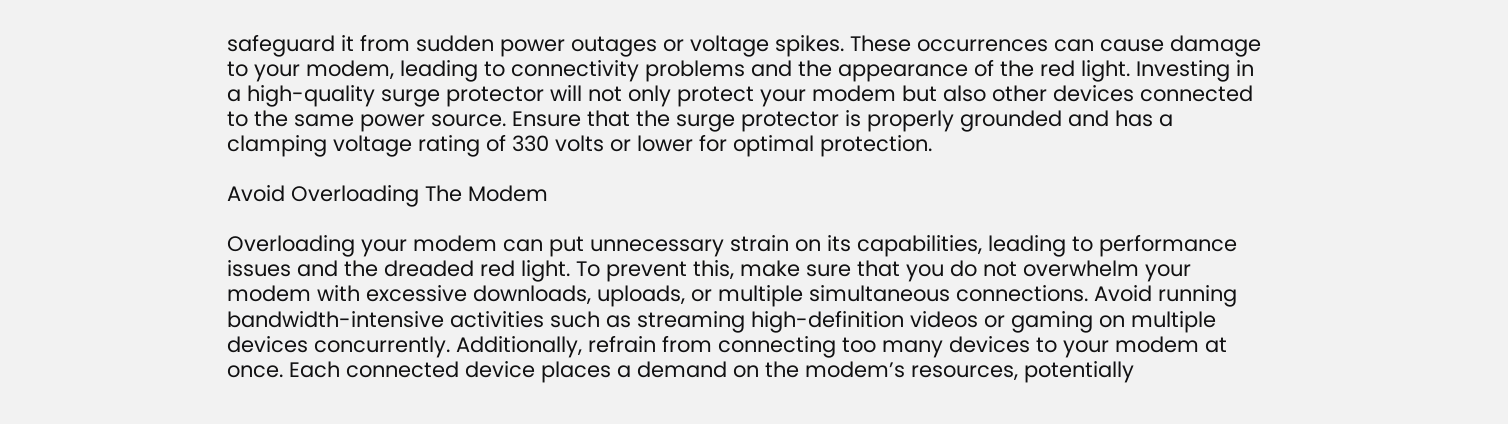safeguard it from sudden power outages or voltage spikes. These occurrences can cause damage to your modem, leading to connectivity problems and the appearance of the red light. Investing in a high-quality surge protector will not only protect your modem but also other devices connected to the same power source. Ensure that the surge protector is properly grounded and has a clamping voltage rating of 330 volts or lower for optimal protection.

Avoid Overloading The Modem

Overloading your modem can put unnecessary strain on its capabilities, leading to performance issues and the dreaded red light. To prevent this, make sure that you do not overwhelm your modem with excessive downloads, uploads, or multiple simultaneous connections. Avoid running bandwidth-intensive activities such as streaming high-definition videos or gaming on multiple devices concurrently. Additionally, refrain from connecting too many devices to your modem at once. Each connected device places a demand on the modem’s resources, potentially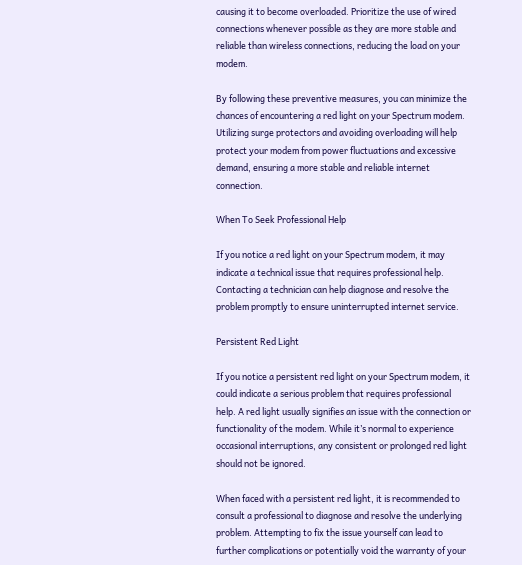causing it to become overloaded. Prioritize the use of wired connections whenever possible as they are more stable and reliable than wireless connections, reducing the load on your modem.

By following these preventive measures, you can minimize the chances of encountering a red light on your Spectrum modem. Utilizing surge protectors and avoiding overloading will help protect your modem from power fluctuations and excessive demand, ensuring a more stable and reliable internet connection.

When To Seek Professional Help

If you notice a red light on your Spectrum modem, it may indicate a technical issue that requires professional help. Contacting a technician can help diagnose and resolve the problem promptly to ensure uninterrupted internet service.

Persistent Red Light

If you notice a persistent red light on your Spectrum modem, it could indicate a serious problem that requires professional help. A red light usually signifies an issue with the connection or functionality of the modem. While it’s normal to experience occasional interruptions, any consistent or prolonged red light should not be ignored.

When faced with a persistent red light, it is recommended to consult a professional to diagnose and resolve the underlying problem. Attempting to fix the issue yourself can lead to further complications or potentially void the warranty of your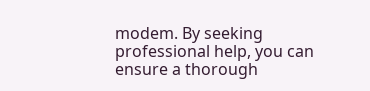modem. By seeking professional help, you can ensure a thorough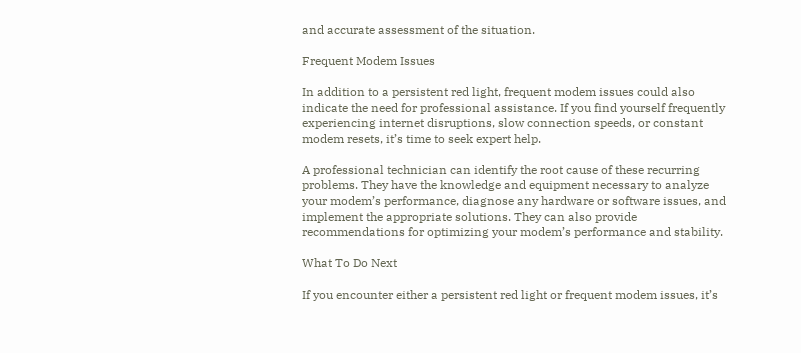and accurate assessment of the situation.

Frequent Modem Issues

In addition to a persistent red light, frequent modem issues could also indicate the need for professional assistance. If you find yourself frequently experiencing internet disruptions, slow connection speeds, or constant modem resets, it’s time to seek expert help.

A professional technician can identify the root cause of these recurring problems. They have the knowledge and equipment necessary to analyze your modem’s performance, diagnose any hardware or software issues, and implement the appropriate solutions. They can also provide recommendations for optimizing your modem’s performance and stability.

What To Do Next

If you encounter either a persistent red light or frequent modem issues, it’s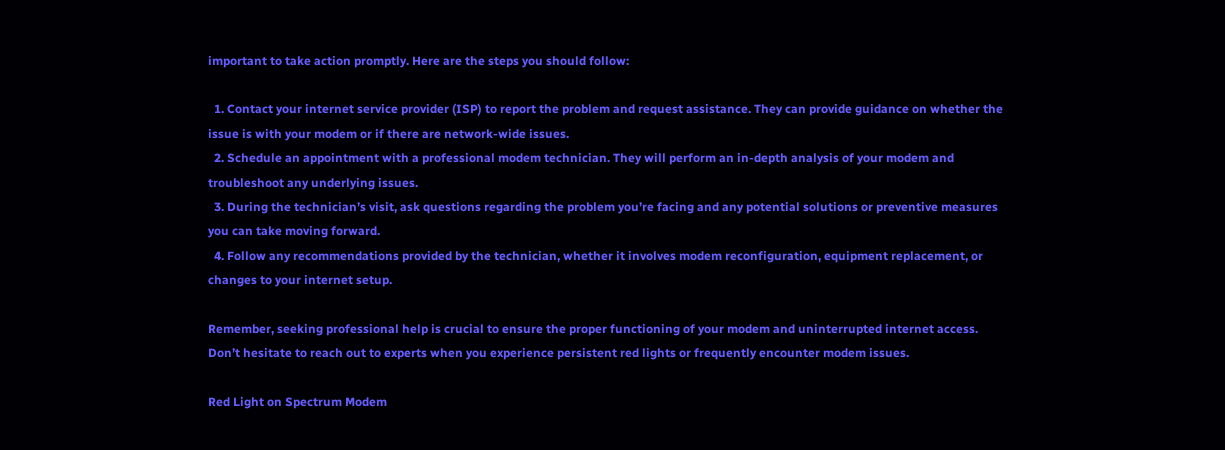important to take action promptly. Here are the steps you should follow:

  1. Contact your internet service provider (ISP) to report the problem and request assistance. They can provide guidance on whether the issue is with your modem or if there are network-wide issues.
  2. Schedule an appointment with a professional modem technician. They will perform an in-depth analysis of your modem and troubleshoot any underlying issues.
  3. During the technician’s visit, ask questions regarding the problem you’re facing and any potential solutions or preventive measures you can take moving forward.
  4. Follow any recommendations provided by the technician, whether it involves modem reconfiguration, equipment replacement, or changes to your internet setup.

Remember, seeking professional help is crucial to ensure the proper functioning of your modem and uninterrupted internet access. Don’t hesitate to reach out to experts when you experience persistent red lights or frequently encounter modem issues.

Red Light on Spectrum Modem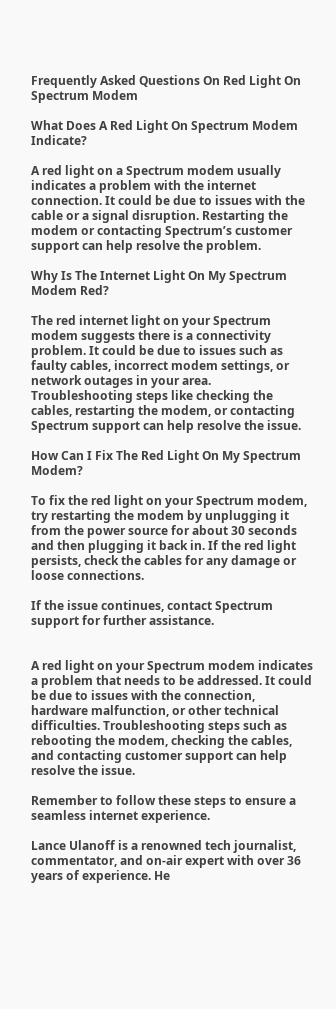Frequently Asked Questions On Red Light On Spectrum Modem

What Does A Red Light On Spectrum Modem Indicate?

A red light on a Spectrum modem usually indicates a problem with the internet connection. It could be due to issues with the cable or a signal disruption. Restarting the modem or contacting Spectrum’s customer support can help resolve the problem.

Why Is The Internet Light On My Spectrum Modem Red?

The red internet light on your Spectrum modem suggests there is a connectivity problem. It could be due to issues such as faulty cables, incorrect modem settings, or network outages in your area. Troubleshooting steps like checking the cables, restarting the modem, or contacting Spectrum support can help resolve the issue.

How Can I Fix The Red Light On My Spectrum Modem?

To fix the red light on your Spectrum modem, try restarting the modem by unplugging it from the power source for about 30 seconds and then plugging it back in. If the red light persists, check the cables for any damage or loose connections.

If the issue continues, contact Spectrum support for further assistance.


A red light on your Spectrum modem indicates a problem that needs to be addressed. It could be due to issues with the connection, hardware malfunction, or other technical difficulties. Troubleshooting steps such as rebooting the modem, checking the cables, and contacting customer support can help resolve the issue.

Remember to follow these steps to ensure a seamless internet experience.

Lance Ulanoff is a renowned tech journalist, commentator, and on-air expert with over 36 years of experience. He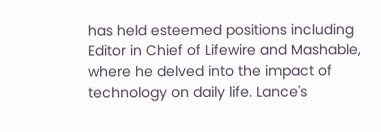has held esteemed positions including Editor in Chief of Lifewire and Mashable, where he delved into the impact of technology on daily life. Lance's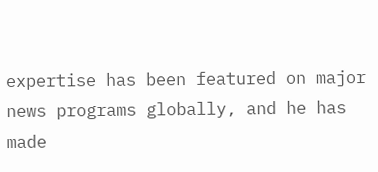expertise has been featured on major news programs globally, and he has made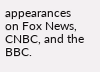appearances on Fox News, CNBC, and the BBC.